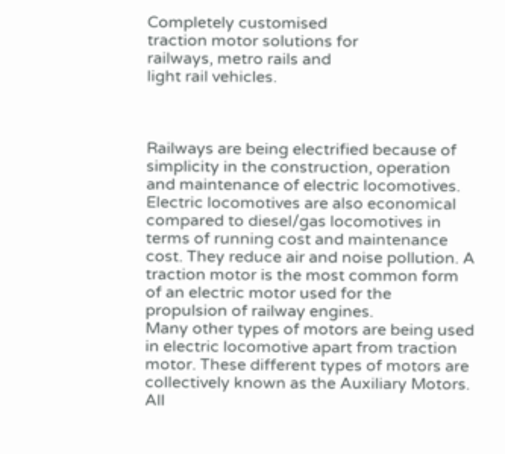Completely customised
traction motor solutions for
railways, metro rails and
light rail vehicles.



Railways are being electrified because of simplicity in the construction, operation and maintenance of electric locomotives. Electric locomotives are also economical compared to diesel/gas locomotives in terms of running cost and maintenance cost. They reduce air and noise pollution. A traction motor is the most common form of an electric motor used for the propulsion of railway engines.
Many other types of motors are being used in electric locomotive apart from traction motor. These different types of motors are collectively known as the Auxiliary Motors.
All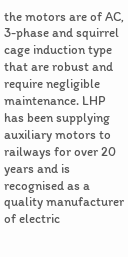the motors are of AC, 3-phase and squirrel cage induction type that are robust and require negligible maintenance. LHP has been supplying auxiliary motors to railways for over 20 years and is recognised as a quality manufacturer of electric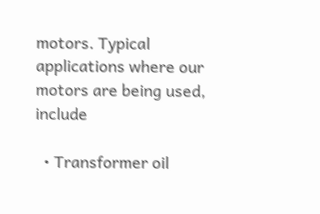motors. Typical applications where our motors are being used, include

  • Transformer oil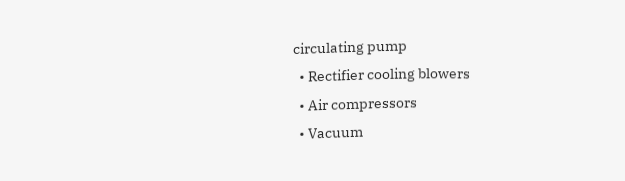circulating pump
  • Rectifier cooling blowers
  • Air compressors
  • Vacuum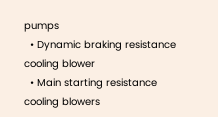pumps
  • Dynamic braking resistance cooling blower
  • Main starting resistance cooling blowers